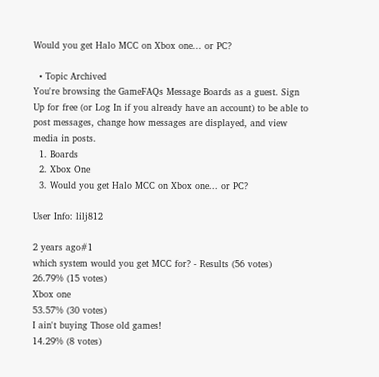Would you get Halo MCC on Xbox one... or PC?

  • Topic Archived
You're browsing the GameFAQs Message Boards as a guest. Sign Up for free (or Log In if you already have an account) to be able to post messages, change how messages are displayed, and view media in posts.
  1. Boards
  2. Xbox One
  3. Would you get Halo MCC on Xbox one... or PC?

User Info: lilj812

2 years ago#1
which system would you get MCC for? - Results (56 votes)
26.79% (15 votes)
Xbox one
53.57% (30 votes)
I ain't buying Those old games!
14.29% (8 votes)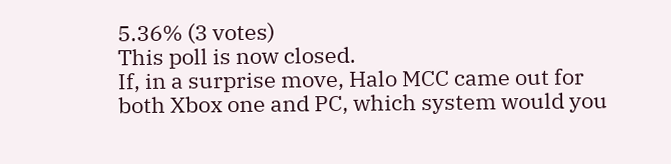5.36% (3 votes)
This poll is now closed.
If, in a surprise move, Halo MCC came out for both Xbox one and PC, which system would you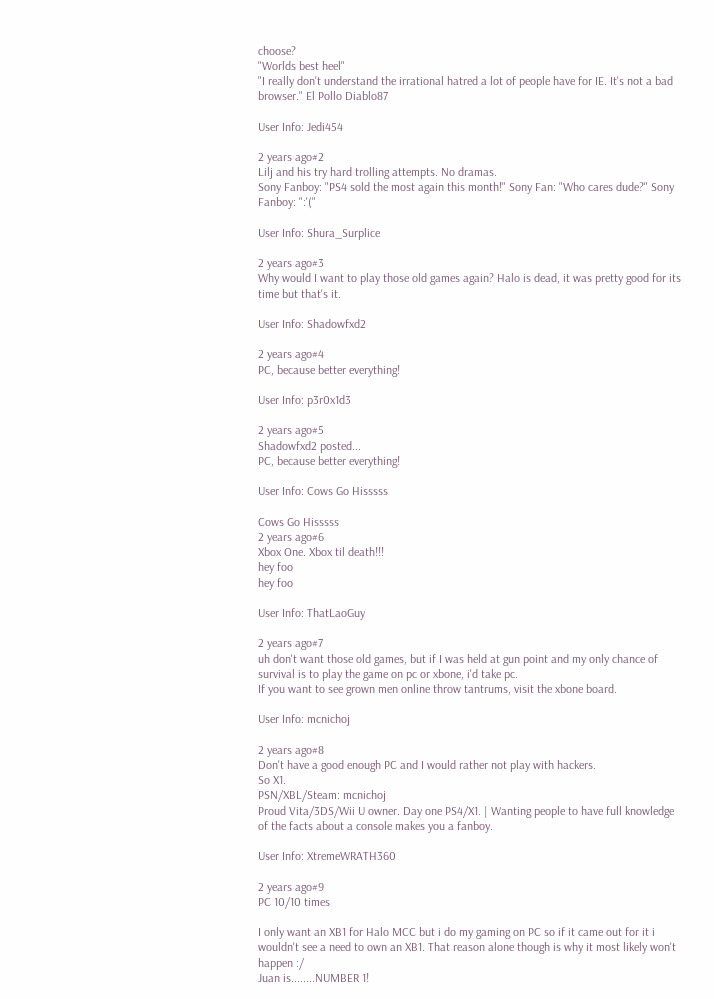choose?
"Worlds best heel"
"I really don't understand the irrational hatred a lot of people have for IE. It's not a bad browser." El Pollo Diablo87

User Info: Jedi454

2 years ago#2
Lilj and his try hard trolling attempts. No dramas.
Sony Fanboy: "PS4 sold the most again this month!" Sony Fan: "Who cares dude?" Sony Fanboy: ":'("

User Info: Shura_Surplice

2 years ago#3
Why would I want to play those old games again? Halo is dead, it was pretty good for its time but that's it.

User Info: Shadowfxd2

2 years ago#4
PC, because better everything!

User Info: p3r0x1d3

2 years ago#5
Shadowfxd2 posted...
PC, because better everything!

User Info: Cows Go Hisssss

Cows Go Hisssss
2 years ago#6
Xbox One. Xbox til death!!!
hey foo
hey foo

User Info: ThatLaoGuy

2 years ago#7
uh don't want those old games, but if I was held at gun point and my only chance of survival is to play the game on pc or xbone, i'd take pc.
If you want to see grown men online throw tantrums, visit the xbone board.

User Info: mcnichoj

2 years ago#8
Don't have a good enough PC and I would rather not play with hackers.
So X1.
PSN/XBL/Steam: mcnichoj
Proud Vita/3DS/Wii U owner. Day one PS4/X1. | Wanting people to have full knowledge of the facts about a console makes you a fanboy.

User Info: XtremeWRATH360

2 years ago#9
PC 10/10 times

I only want an XB1 for Halo MCC but i do my gaming on PC so if it came out for it i wouldn't see a need to own an XB1. That reason alone though is why it most likely won't happen :/
Juan is........NUMBER 1!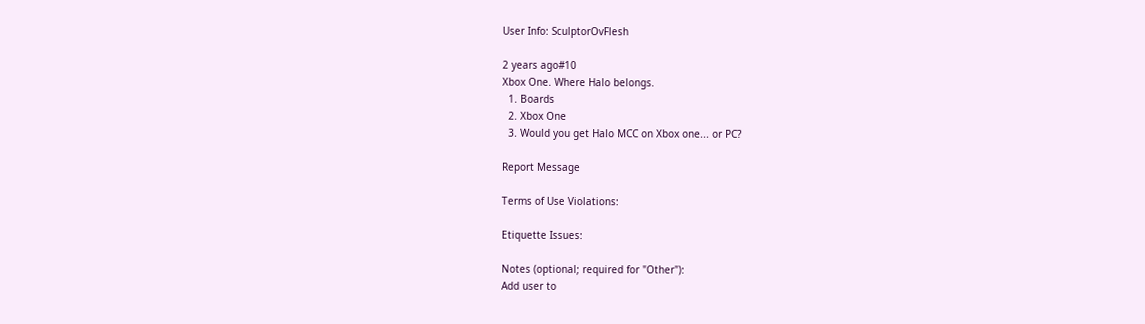User Info: SculptorOvFlesh

2 years ago#10
Xbox One. Where Halo belongs.
  1. Boards
  2. Xbox One
  3. Would you get Halo MCC on Xbox one... or PC?

Report Message

Terms of Use Violations:

Etiquette Issues:

Notes (optional; required for "Other"):
Add user to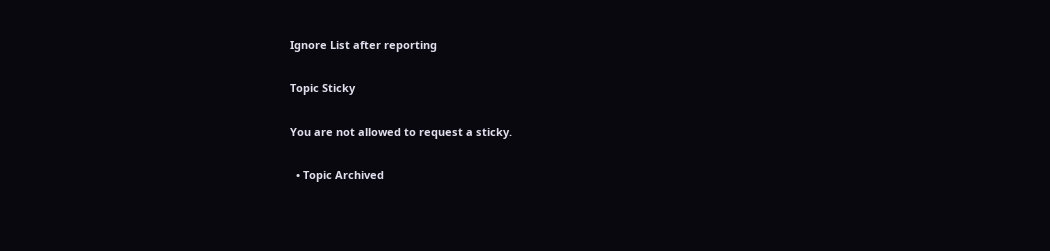Ignore List after reporting

Topic Sticky

You are not allowed to request a sticky.

  • Topic Archived